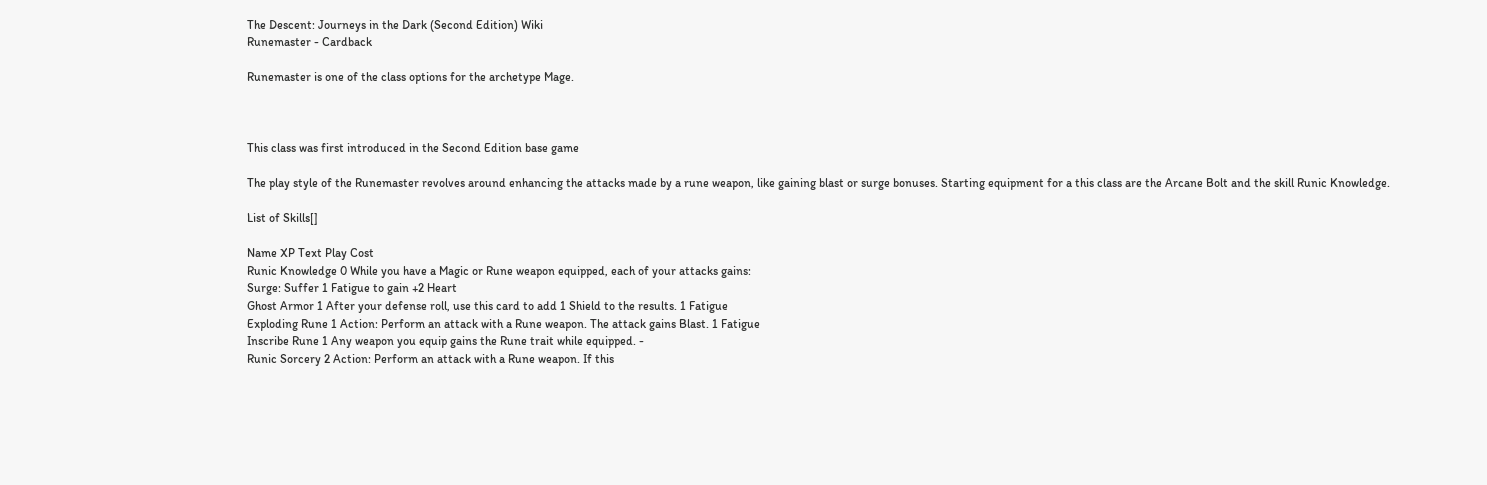The Descent: Journeys in the Dark (Second Edition) Wiki
Runemaster - Cardback

Runemaster is one of the class options for the archetype Mage.



This class was first introduced in the Second Edition base game

The play style of the Runemaster revolves around enhancing the attacks made by a rune weapon, like gaining blast or surge bonuses. Starting equipment for a this class are the Arcane Bolt and the skill Runic Knowledge.

List of Skills[]

Name XP Text Play Cost
Runic Knowledge 0 While you have a Magic or Rune weapon equipped, each of your attacks gains:
Surge: Suffer 1 Fatigue to gain +2 Heart
Ghost Armor 1 After your defense roll, use this card to add 1 Shield to the results. 1 Fatigue
Exploding Rune 1 Action: Perform an attack with a Rune weapon. The attack gains Blast. 1 Fatigue
Inscribe Rune 1 Any weapon you equip gains the Rune trait while equipped. -
Runic Sorcery 2 Action: Perform an attack with a Rune weapon. If this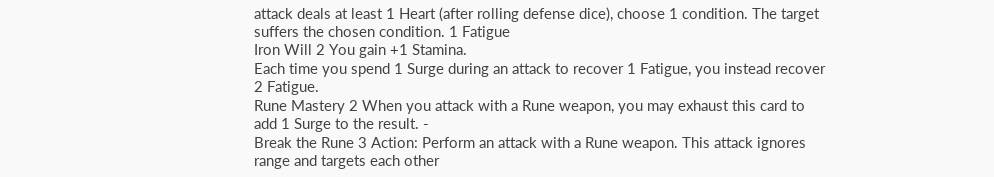attack deals at least 1 Heart (after rolling defense dice), choose 1 condition. The target suffers the chosen condition. 1 Fatigue
Iron Will 2 You gain +1 Stamina.
Each time you spend 1 Surge during an attack to recover 1 Fatigue, you instead recover 2 Fatigue.
Rune Mastery 2 When you attack with a Rune weapon, you may exhaust this card to add 1 Surge to the result. -
Break the Rune 3 Action: Perform an attack with a Rune weapon. This attack ignores range and targets each other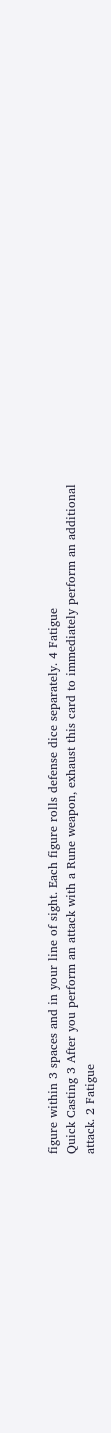figure within 3 spaces and in your line of sight. Each figure rolls defense dice separately. 4 Fatigue
Quick Casting 3 After you perform an attack with a Rune weapon, exhaust this card to immediately perform an additional attack. 2 Fatigue